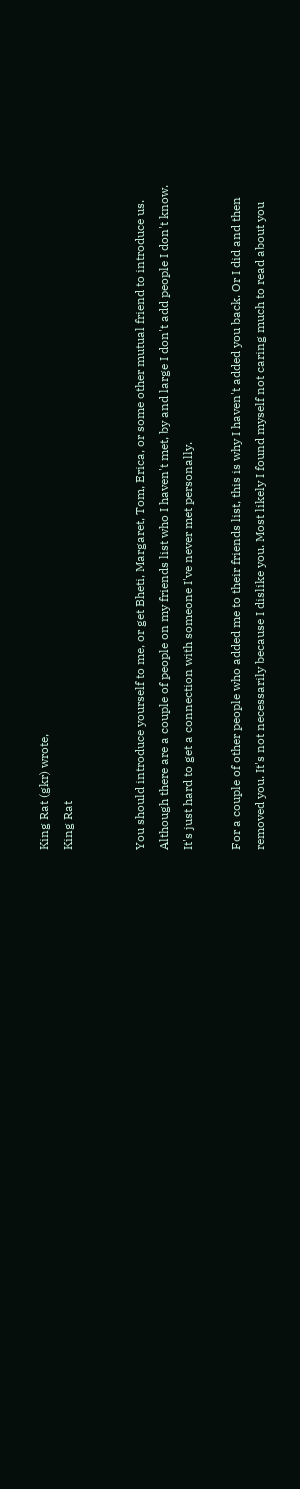King Rat (gkr) wrote,
King Rat


You should introduce yourself to me, or get Bheti, Margaret, Tom, Erica, or some other mutual friend to introduce us. Although there are a couple of people on my friends list who I haven't met, by and large I don't add people I don't know. It's just hard to get a connection with someone I've never met personally.

For a couple of other people who added me to their friends list, this is why I haven't added you back. Or I did and then removed you. It's not necessarily because I dislike you. Most likely I found myself not caring much to read about you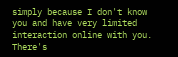simply because I don't know you and have very limited interaction online with you. There's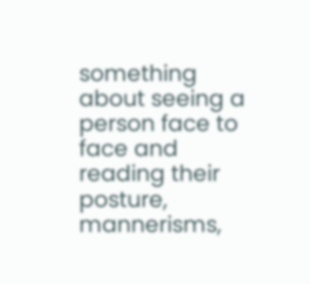something about seeing a person face to face and reading their posture, mannerisms,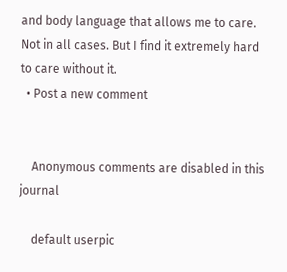and body language that allows me to care. Not in all cases. But I find it extremely hard to care without it.
  • Post a new comment


    Anonymous comments are disabled in this journal

    default userpic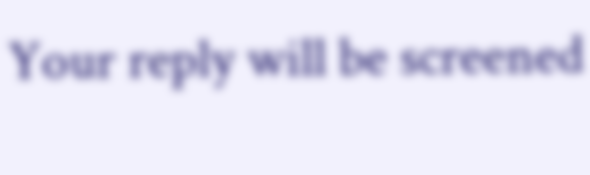Your reply will be screened